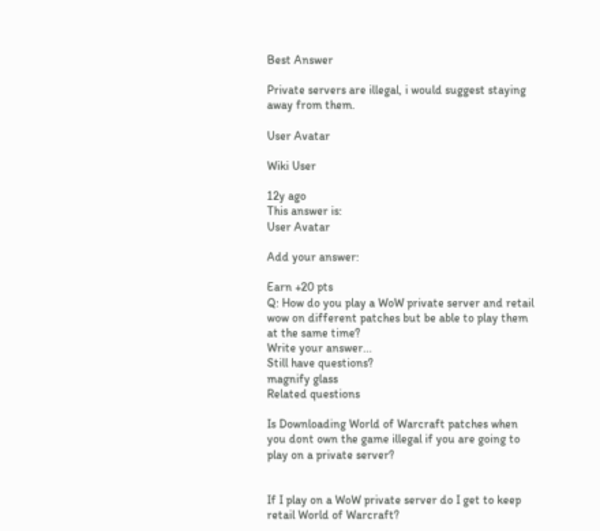Best Answer

Private servers are illegal, i would suggest staying away from them.

User Avatar

Wiki User

12y ago
This answer is:
User Avatar

Add your answer:

Earn +20 pts
Q: How do you play a WoW private server and retail wow on different patches but be able to play them at the same time?
Write your answer...
Still have questions?
magnify glass
Related questions

Is Downloading World of Warcraft patches when you dont own the game illegal if you are going to play on a private server?


If I play on a WoW private server do I get to keep retail World of Warcraft?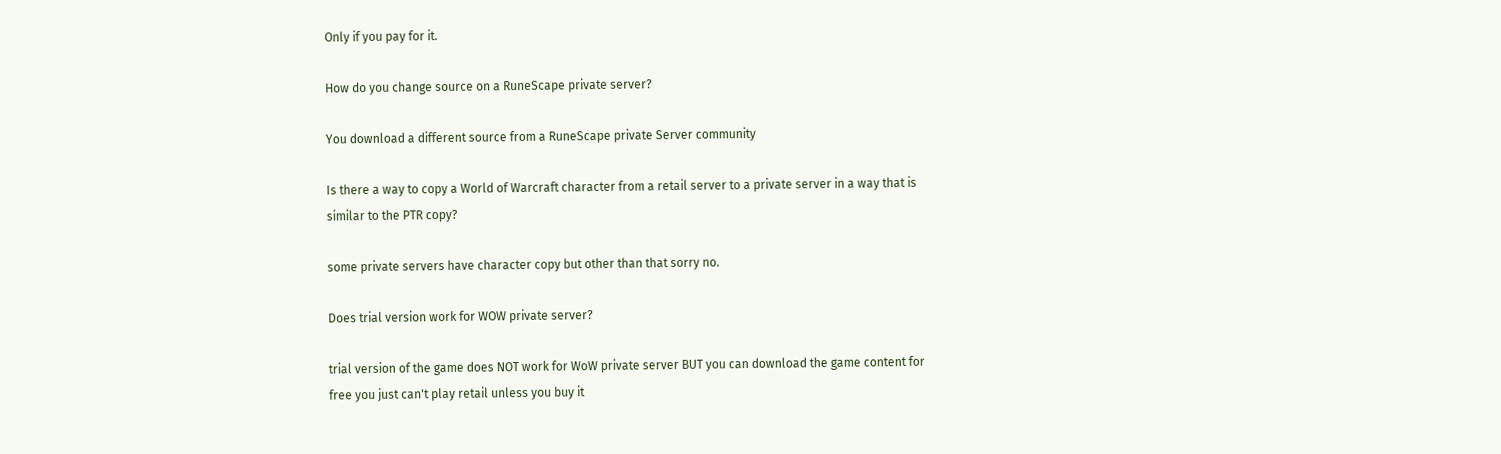Only if you pay for it.

How do you change source on a RuneScape private server?

You download a different source from a RuneScape private Server community

Is there a way to copy a World of Warcraft character from a retail server to a private server in a way that is similar to the PTR copy?

some private servers have character copy but other than that sorry no.

Does trial version work for WOW private server?

trial version of the game does NOT work for WoW private server BUT you can download the game content for free you just can't play retail unless you buy it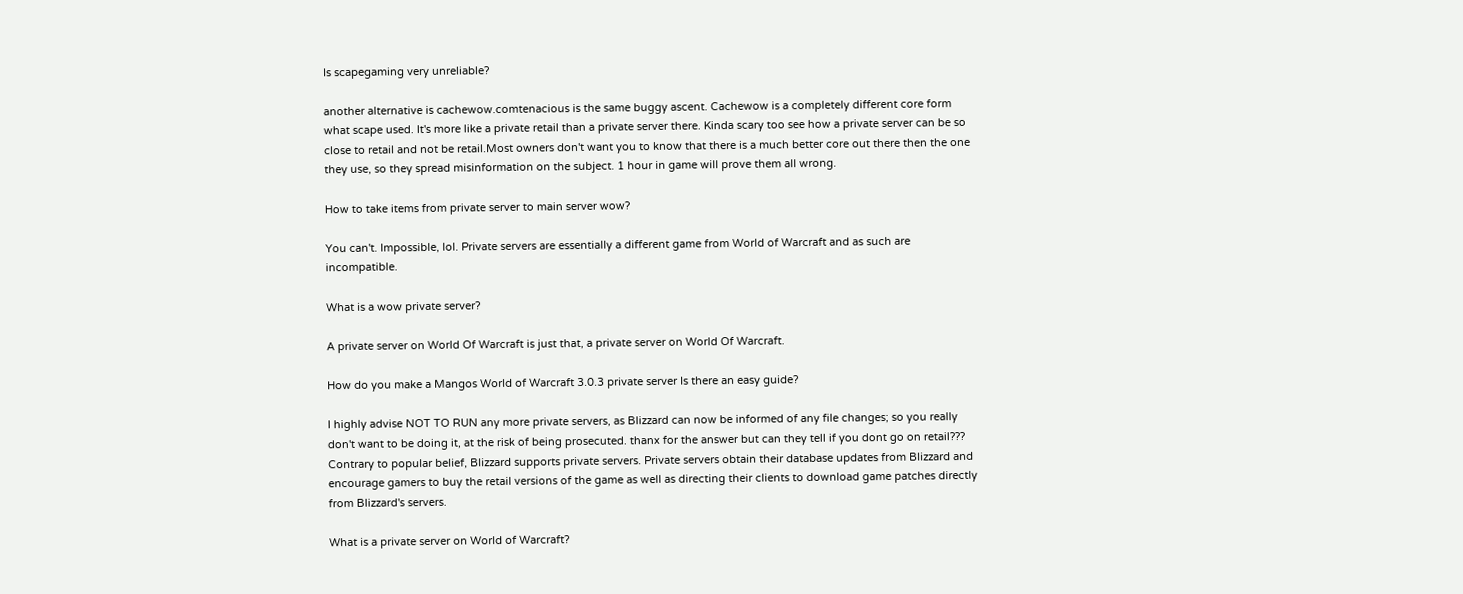Is scapegaming very unreliable?

another alternative is cachewow.comtenacious is the same buggy ascent. Cachewow is a completely different core form what scape used. It's more like a private retail than a private server there. Kinda scary too see how a private server can be so close to retail and not be retail.Most owners don't want you to know that there is a much better core out there then the one they use, so they spread misinformation on the subject. 1 hour in game will prove them all wrong.

How to take items from private server to main server wow?

You can't. Impossible, lol. Private servers are essentially a different game from World of Warcraft and as such are incompatible.

What is a wow private server?

A private server on World Of Warcraft is just that, a private server on World Of Warcraft.

How do you make a Mangos World of Warcraft 3.0.3 private server Is there an easy guide?

I highly advise NOT TO RUN any more private servers, as Blizzard can now be informed of any file changes; so you really don't want to be doing it, at the risk of being prosecuted. thanx for the answer but can they tell if you dont go on retail??? Contrary to popular belief, Blizzard supports private servers. Private servers obtain their database updates from Blizzard and encourage gamers to buy the retail versions of the game as well as directing their clients to download game patches directly from Blizzard's servers.

What is a private server on World of Warcraft?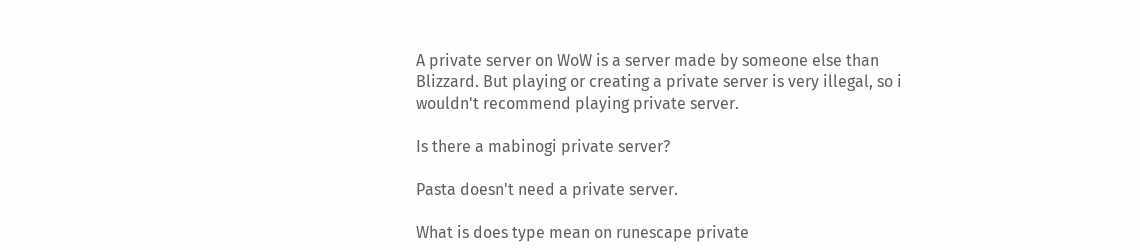A private server on WoW is a server made by someone else than Blizzard. But playing or creating a private server is very illegal, so i wouldn't recommend playing private server.

Is there a mabinogi private server?

Pasta doesn't need a private server.

What is does type mean on runescape private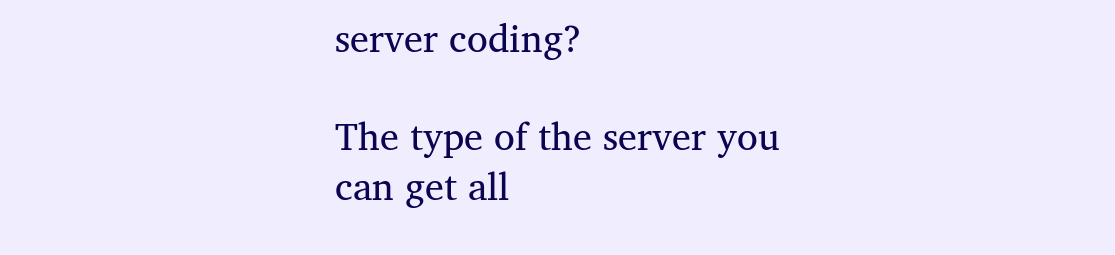server coding?

The type of the server you can get all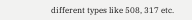different types like 508, 317 etc.